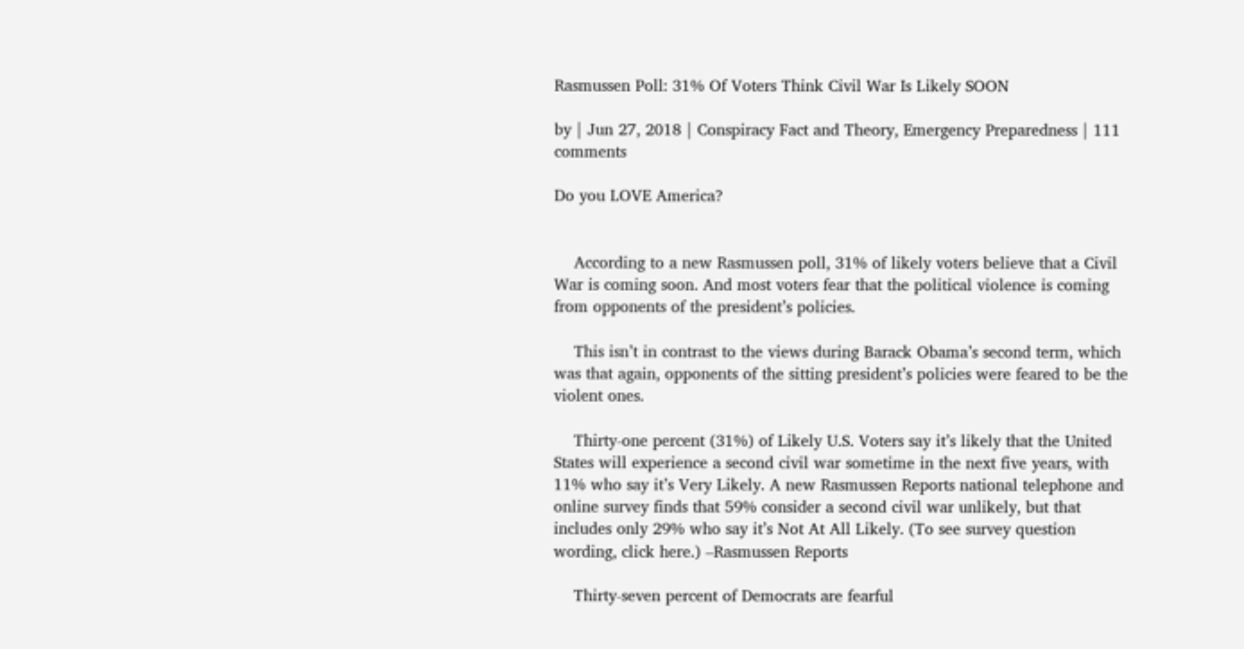Rasmussen Poll: 31% Of Voters Think Civil War Is Likely SOON

by | Jun 27, 2018 | Conspiracy Fact and Theory, Emergency Preparedness | 111 comments

Do you LOVE America?


    According to a new Rasmussen poll, 31% of likely voters believe that a Civil War is coming soon. And most voters fear that the political violence is coming from opponents of the president’s policies.

    This isn’t in contrast to the views during Barack Obama’s second term, which was that again, opponents of the sitting president’s policies were feared to be the violent ones.

    Thirty-one percent (31%) of Likely U.S. Voters say it’s likely that the United States will experience a second civil war sometime in the next five years, with 11% who say it’s Very Likely. A new Rasmussen Reports national telephone and online survey finds that 59% consider a second civil war unlikely, but that includes only 29% who say it’s Not At All Likely. (To see survey question wording, click here.) –Rasmussen Reports

    Thirty-seven percent of Democrats are fearful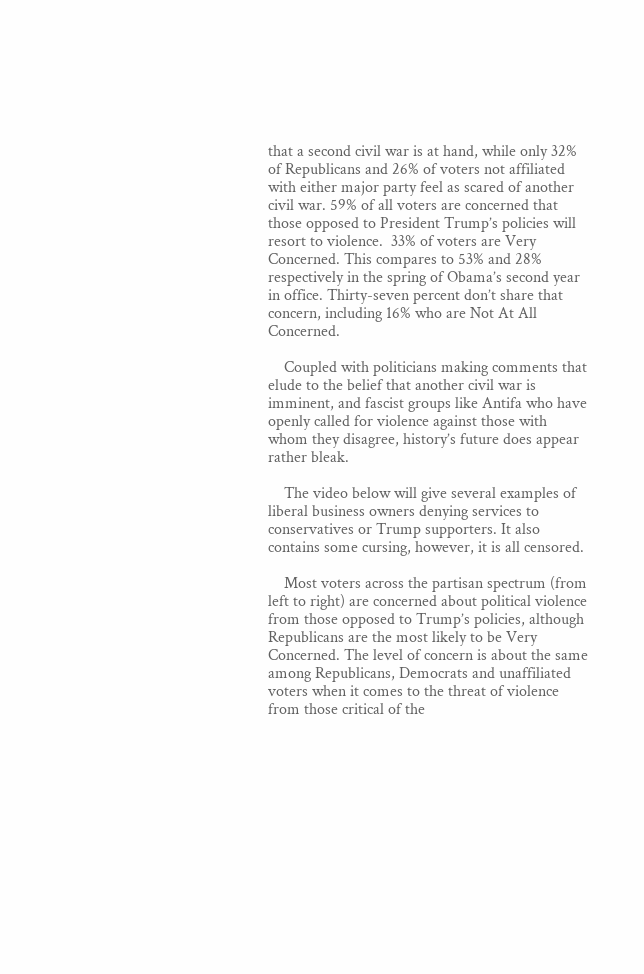that a second civil war is at hand, while only 32% of Republicans and 26% of voters not affiliated with either major party feel as scared of another civil war. 59% of all voters are concerned that those opposed to President Trump’s policies will resort to violence.  33% of voters are Very Concerned. This compares to 53% and 28% respectively in the spring of Obama’s second year in office. Thirty-seven percent don’t share that concern, including 16% who are Not At All Concerned.

    Coupled with politicians making comments that elude to the belief that another civil war is imminent, and fascist groups like Antifa who have openly called for violence against those with whom they disagree, history’s future does appear rather bleak.

    The video below will give several examples of liberal business owners denying services to conservatives or Trump supporters. It also contains some cursing, however, it is all censored.

    Most voters across the partisan spectrum (from left to right) are concerned about political violence from those opposed to Trump’s policies, although Republicans are the most likely to be Very Concerned. The level of concern is about the same among Republicans, Democrats and unaffiliated voters when it comes to the threat of violence from those critical of the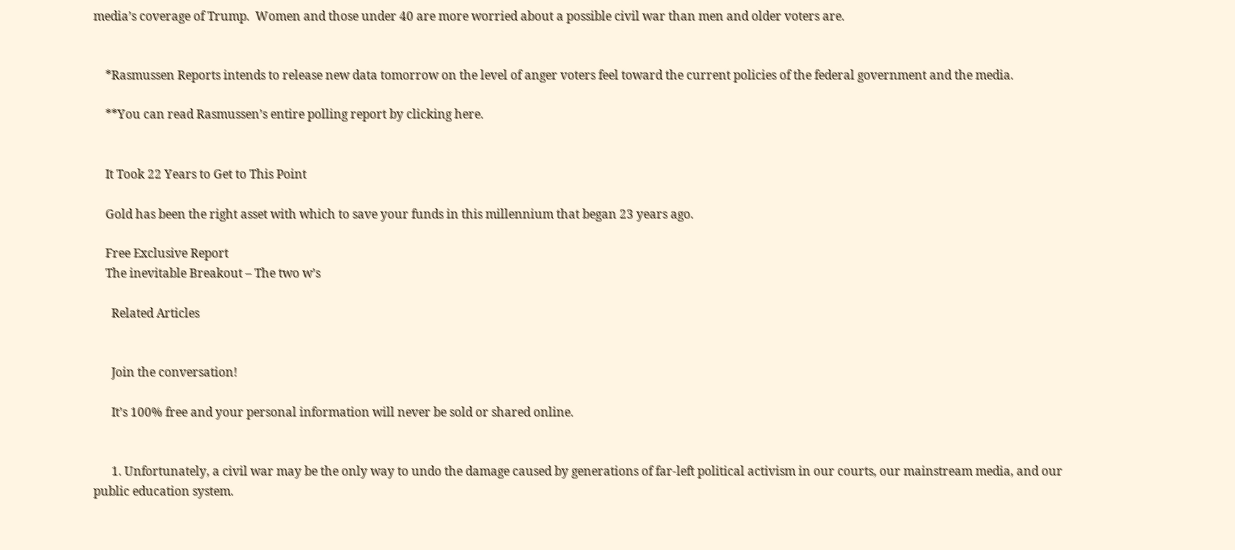media’s coverage of Trump.  Women and those under 40 are more worried about a possible civil war than men and older voters are.


    *Rasmussen Reports intends to release new data tomorrow on the level of anger voters feel toward the current policies of the federal government and the media.

    **You can read Rasmussen’s entire polling report by clicking here.


    It Took 22 Years to Get to This Point

    Gold has been the right asset with which to save your funds in this millennium that began 23 years ago.

    Free Exclusive Report
    The inevitable Breakout – The two w’s

      Related Articles


      Join the conversation!

      It’s 100% free and your personal information will never be sold or shared online.


      1. Unfortunately, a civil war may be the only way to undo the damage caused by generations of far-left political activism in our courts, our mainstream media, and our public education system.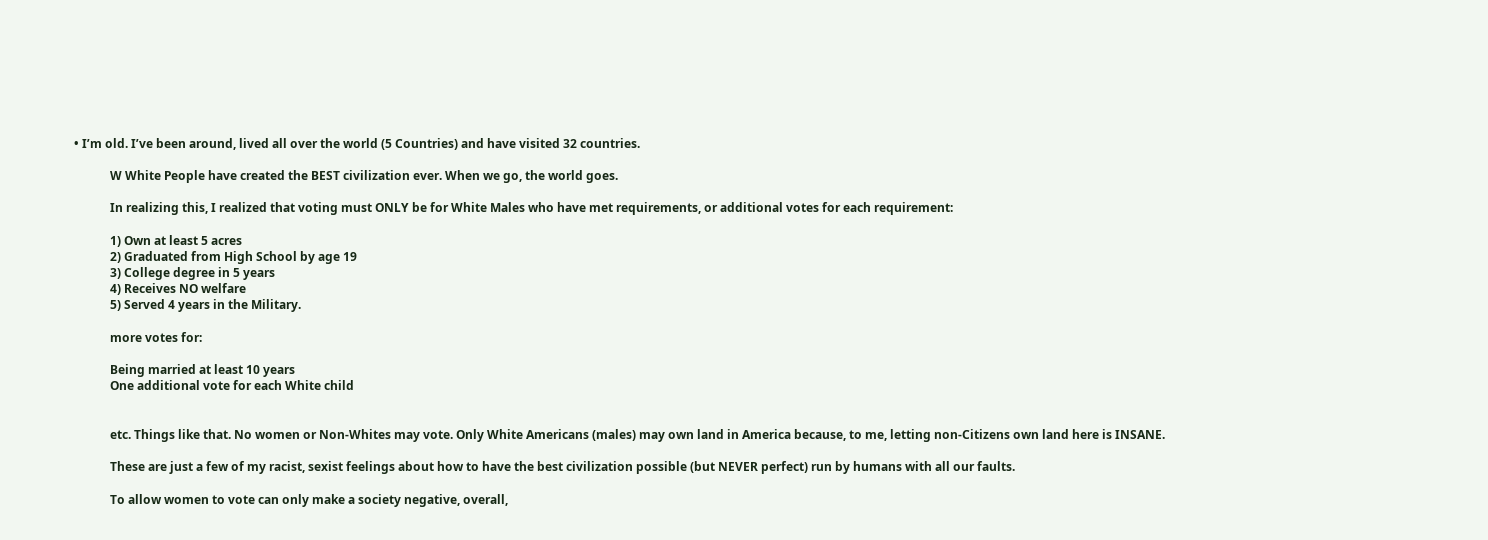• I’m old. I’ve been around, lived all over the world (5 Countries) and have visited 32 countries.

            W White People have created the BEST civilization ever. When we go, the world goes.

            In realizing this, I realized that voting must ONLY be for White Males who have met requirements, or additional votes for each requirement:

            1) Own at least 5 acres
            2) Graduated from High School by age 19
            3) College degree in 5 years
            4) Receives NO welfare
            5) Served 4 years in the Military.

            more votes for:

            Being married at least 10 years
            One additional vote for each White child


            etc. Things like that. No women or Non-Whites may vote. Only White Americans (males) may own land in America because, to me, letting non-Citizens own land here is INSANE.

            These are just a few of my racist, sexist feelings about how to have the best civilization possible (but NEVER perfect) run by humans with all our faults.

            To allow women to vote can only make a society negative, overall,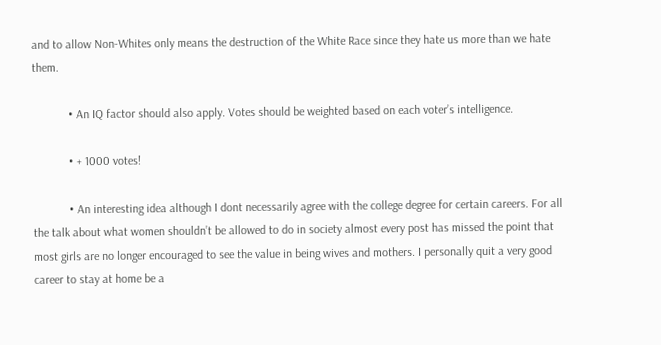and to allow Non-Whites only means the destruction of the White Race since they hate us more than we hate them.

            • An IQ factor should also apply. Votes should be weighted based on each voter’s intelligence.

            • + 1000 votes!

            • An interesting idea although I dont necessarily agree with the college degree for certain careers. For all the talk about what women shouldn’t be allowed to do in society almost every post has missed the point that most girls are no longer encouraged to see the value in being wives and mothers. I personally quit a very good career to stay at home be a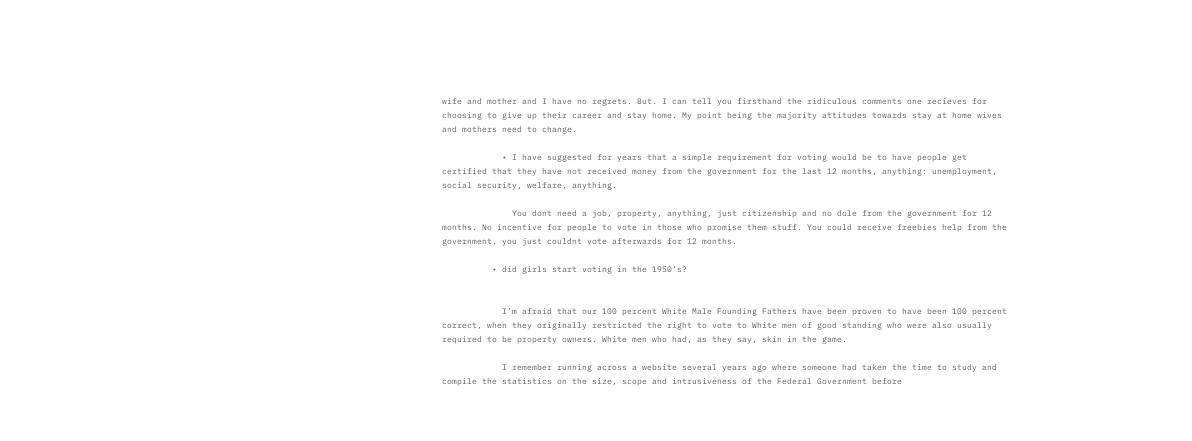wife and mother and I have no regrets. But. I can tell you firsthand the ridiculous comments one recieves for choosing to give up their career and stay home. My point being the majority attitudes towards stay at home wives and mothers need to change.

            • I have suggested for years that a simple requirement for voting would be to have people get certified that they have not received money from the government for the last 12 months, anything: unemployment, social security, welfare, anything.

              You dont need a job, property, anything, just citizenship and no dole from the government for 12 months. No incentive for people to vote in those who promise them stuff. You could receive freebies help from the government, you just couldnt vote afterwards for 12 months.

          • did girls start voting in the 1950’s?


            I’m afraid that our 100 percent White Male Founding Fathers have been proven to have been 100 percent correct, when they originally restricted the right to vote to White men of good standing who were also usually required to be property owners. White men who had, as they say, skin in the game.

            I remember running across a website several years ago where someone had taken the time to study and compile the statistics on the size, scope and intrusiveness of the Federal Government before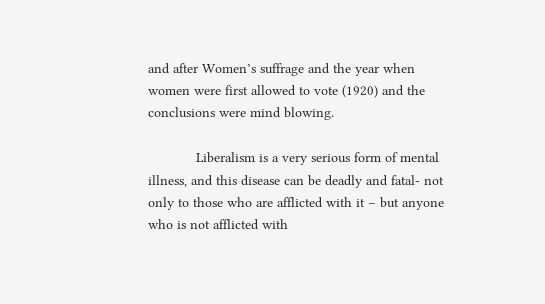and after Women’s suffrage and the year when women were first allowed to vote (1920) and the conclusions were mind blowing.

            Liberalism is a very serious form of mental illness, and this disease can be deadly and fatal- not only to those who are afflicted with it – but anyone who is not afflicted with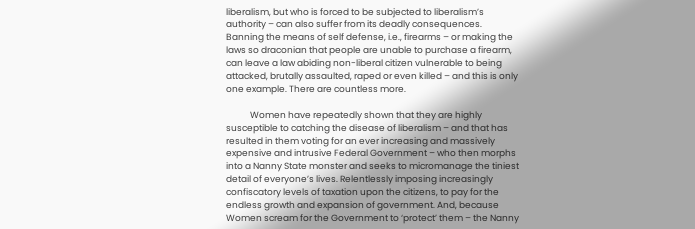liberalism, but who is forced to be subjected to liberalism’s authority – can also suffer from its deadly consequences. Banning the means of self defense, i.e., firearms – or making the laws so draconian that people are unable to purchase a firearm, can leave a law abiding non-liberal citizen vulnerable to being attacked, brutally assaulted, raped or even killed – and this is only one example. There are countless more.

            Women have repeatedly shown that they are highly susceptible to catching the disease of liberalism – and that has resulted in them voting for an ever increasing and massively expensive and intrusive Federal Government – who then morphs into a Nanny State monster and seeks to micromanage the tiniest detail of everyone’s lives. Relentlessly imposing increasingly confiscatory levels of taxation upon the citizens, to pay for the endless growth and expansion of government. And, because Women scream for the Government to ‘protect’ them – the Nanny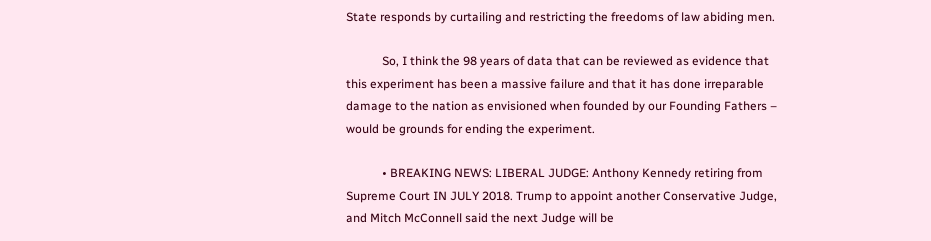State responds by curtailing and restricting the freedoms of law abiding men.

            So, I think the 98 years of data that can be reviewed as evidence that this experiment has been a massive failure and that it has done irreparable damage to the nation as envisioned when founded by our Founding Fathers – would be grounds for ending the experiment.

            • BREAKING NEWS: LIBERAL JUDGE: Anthony Kennedy retiring from Supreme Court IN JULY 2018. Trump to appoint another Conservative Judge, and Mitch McConnell said the next Judge will be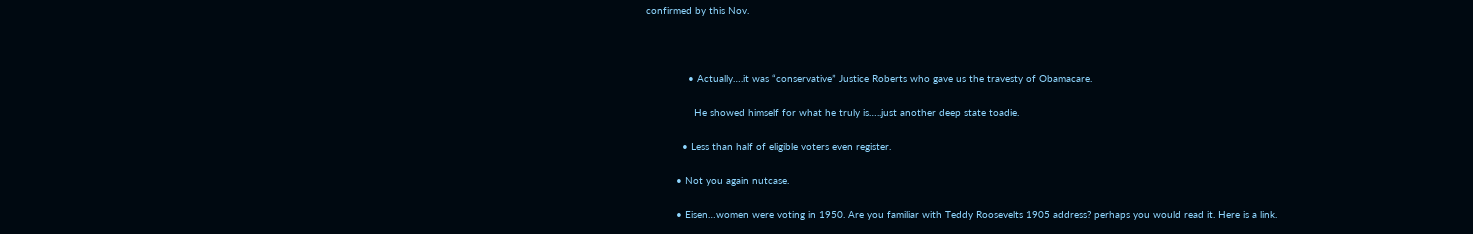confirmed by this Nov.



              • Actually….it was “conservative” Justice Roberts who gave us the travesty of Obamacare.

                He showed himself for what he truly is…..just another deep state toadie.

            • Less than half of eligible voters even register.

          • Not you again nutcase.

          • Eisen…women were voting in 1950. Are you familiar with Teddy Roosevelts 1905 address? perhaps you would read it. Here is a link.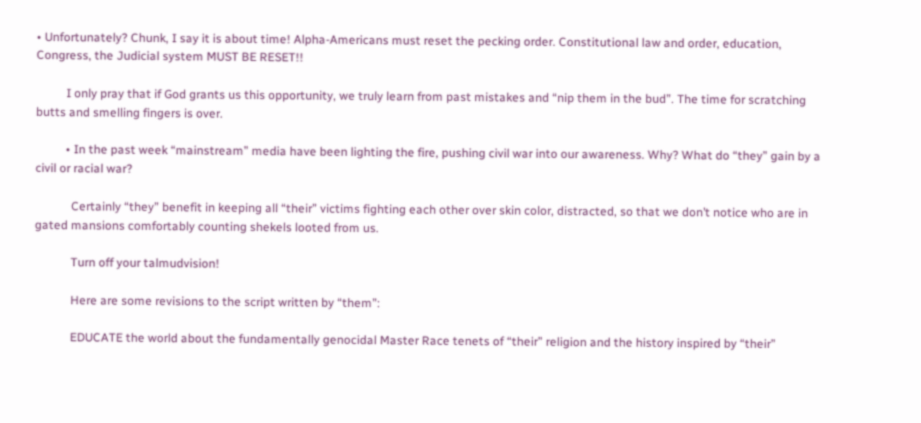• Unfortunately? Chunk, I say it is about time! Alpha-Americans must reset the pecking order. Constitutional law and order, education, Congress, the Judicial system MUST BE RESET!!

          I only pray that if God grants us this opportunity, we truly learn from past mistakes and “nip them in the bud”. The time for scratching butts and smelling fingers is over.

          • In the past week “mainstream” media have been lighting the fire, pushing civil war into our awareness. Why? What do “they” gain by a civil or racial war?

            Certainly “they” benefit in keeping all “their” victims fighting each other over skin color, distracted, so that we don’t notice who are in gated mansions comfortably counting shekels looted from us.

            Turn off your talmudvision!

            Here are some revisions to the script written by “them”:

            EDUCATE the world about the fundamentally genocidal Master Race tenets of “their” religion and the history inspired by “their”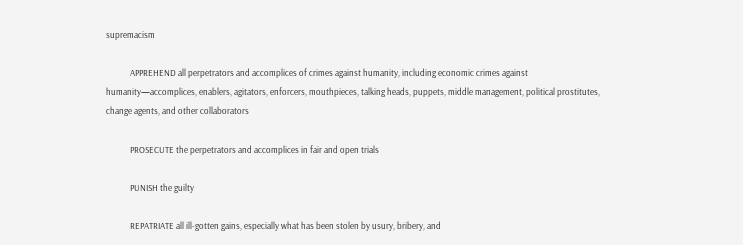supremacism

            APPREHEND all perpetrators and accomplices of crimes against humanity, including economic crimes against humanity—accomplices, enablers, agitators, enforcers, mouthpieces, talking heads, puppets, middle management, political prostitutes, change agents, and other collaborators

            PROSECUTE the perpetrators and accomplices in fair and open trials

            PUNISH the guilty

            REPATRIATE all ill-gotten gains, especially what has been stolen by usury, bribery, and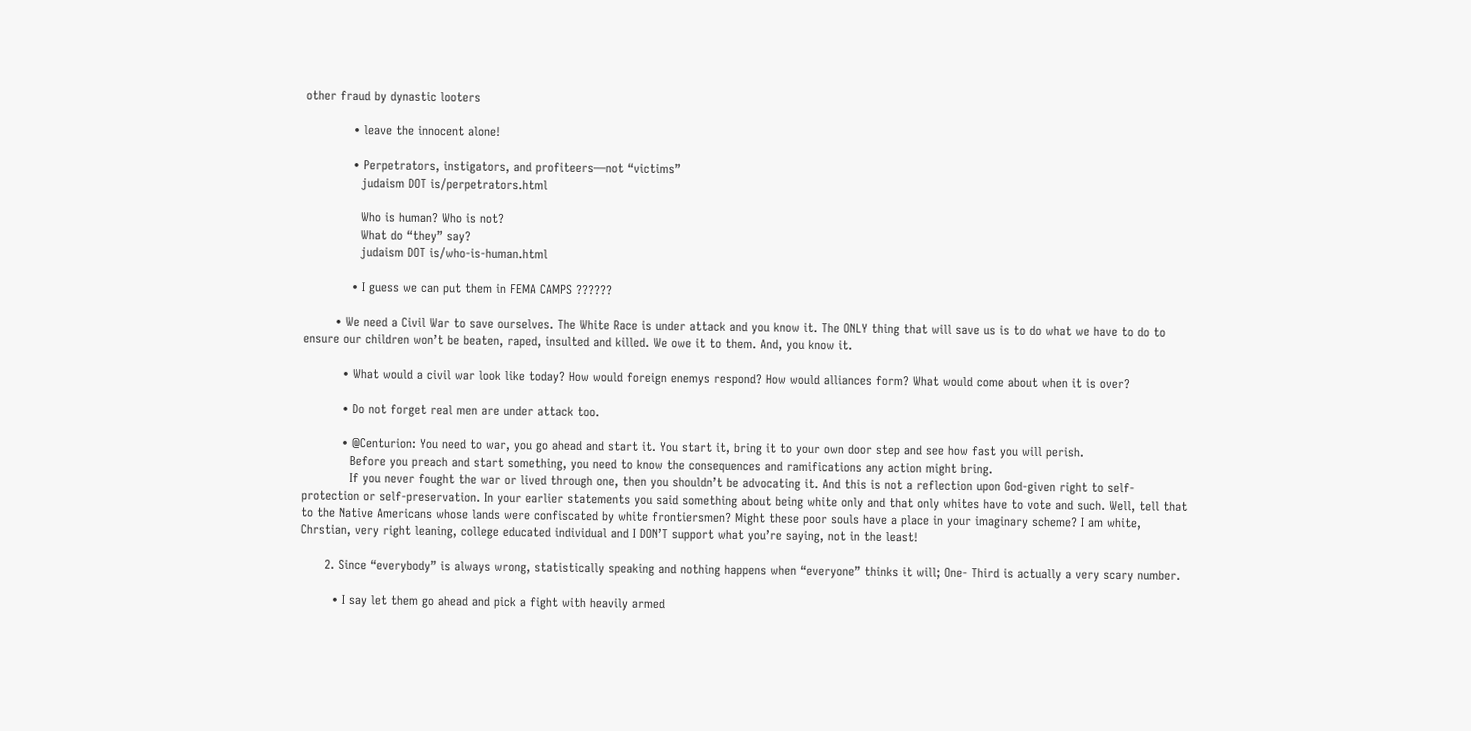other fraud by dynastic looters

            • leave the innocent alone!

            • Perpetrators, instigators, and profiteers—not “victims”
              judaism DOT is/perpetrators.html

              Who is human? Who is not?
              What do “they” say?
              judaism DOT is/who-is-human.html

            • I guess we can put them in FEMA CAMPS ??????

        • We need a Civil War to save ourselves. The White Race is under attack and you know it. The ONLY thing that will save us is to do what we have to do to ensure our children won’t be beaten, raped, insulted and killed. We owe it to them. And, you know it.

          • What would a civil war look like today? How would foreign enemys respond? How would alliances form? What would come about when it is over?

          • Do not forget real men are under attack too.

          • @Centurion: You need to war, you go ahead and start it. You start it, bring it to your own door step and see how fast you will perish.
            Before you preach and start something, you need to know the consequences and ramifications any action might bring.
            If you never fought the war or lived through one, then you shouldn’t be advocating it. And this is not a reflection upon God-given right to self-protection or self-preservation. In your earlier statements you said something about being white only and that only whites have to vote and such. Well, tell that to the Native Americans whose lands were confiscated by white frontiersmen? Might these poor souls have a place in your imaginary scheme? I am white, Chrstian, very right leaning, college educated individual and I DON’T support what you’re saying, not in the least!

      2. Since “everybody” is always wrong, statistically speaking and nothing happens when “everyone” thinks it will; One- Third is actually a very scary number.

        • I say let them go ahead and pick a fight with heavily armed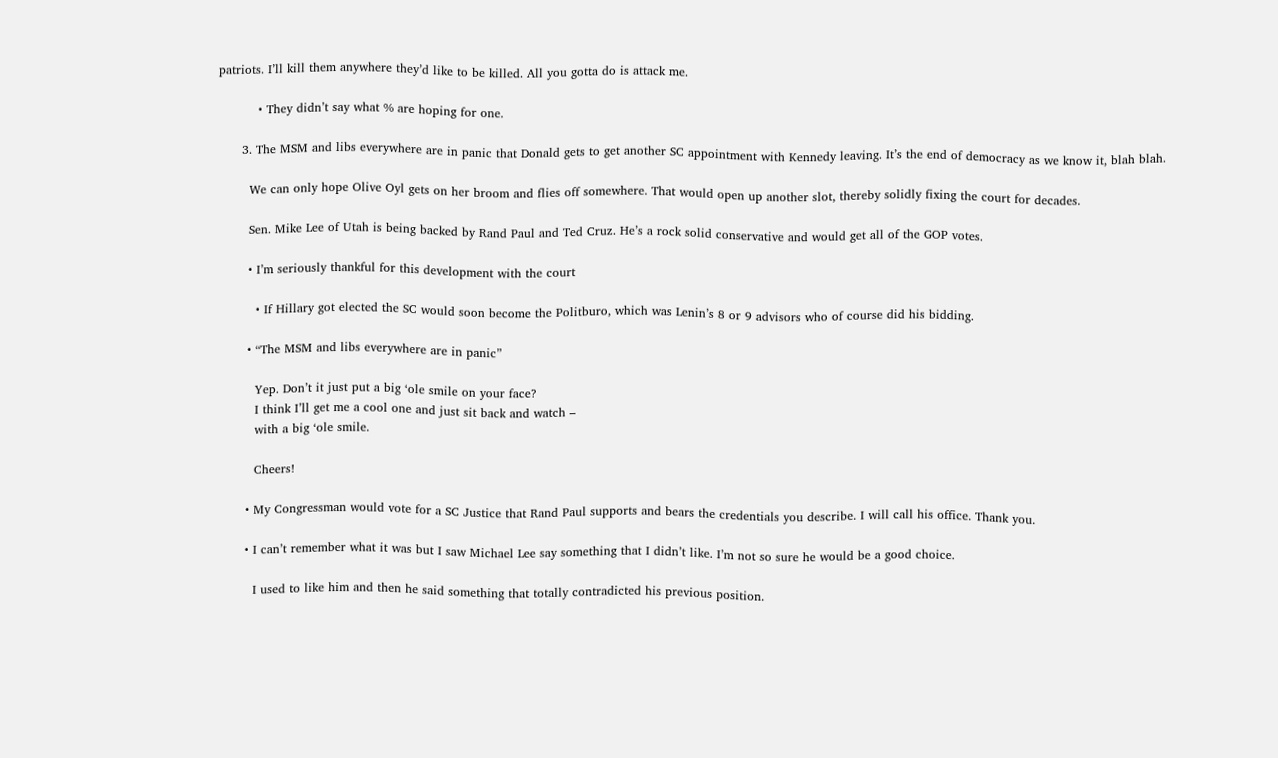patriots. I’ll kill them anywhere they’d like to be killed. All you gotta do is attack me.

          • They didn’t say what % are hoping for one.

      3. The MSM and libs everywhere are in panic that Donald gets to get another SC appointment with Kennedy leaving. It’s the end of democracy as we know it, blah blah.

        We can only hope Olive Oyl gets on her broom and flies off somewhere. That would open up another slot, thereby solidly fixing the court for decades.

        Sen. Mike Lee of Utah is being backed by Rand Paul and Ted Cruz. He’s a rock solid conservative and would get all of the GOP votes.

        • I’m seriously thankful for this development with the court

          • If Hillary got elected the SC would soon become the Politburo, which was Lenin’s 8 or 9 advisors who of course did his bidding.

        • “The MSM and libs everywhere are in panic”

          Yep. Don’t it just put a big ‘ole smile on your face?
          I think I’ll get me a cool one and just sit back and watch –
          with a big ‘ole smile.

          Cheers!

        • My Congressman would vote for a SC Justice that Rand Paul supports and bears the credentials you describe. I will call his office. Thank you.

        • I can’t remember what it was but I saw Michael Lee say something that I didn’t like. I’m not so sure he would be a good choice.

          I used to like him and then he said something that totally contradicted his previous position.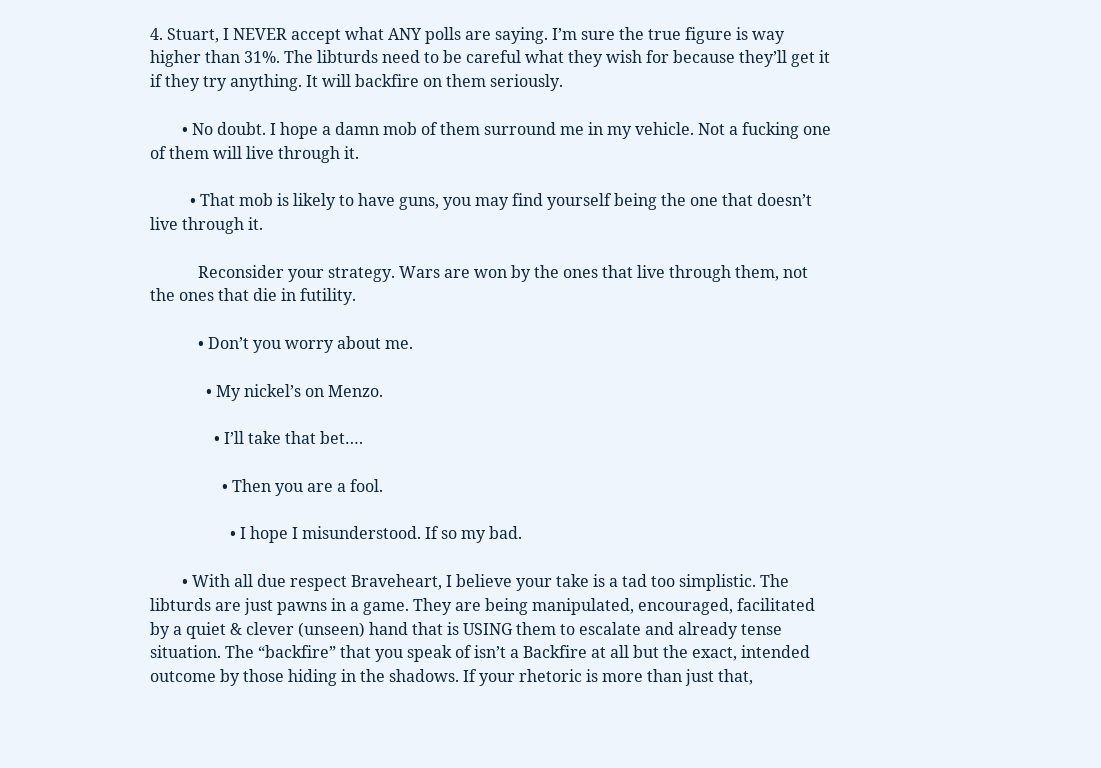4. Stuart, I NEVER accept what ANY polls are saying. I’m sure the true figure is way higher than 31%. The libturds need to be careful what they wish for because they’ll get it if they try anything. It will backfire on them seriously.

        • No doubt. I hope a damn mob of them surround me in my vehicle. Not a fucking one of them will live through it.

          • That mob is likely to have guns, you may find yourself being the one that doesn’t live through it.

            Reconsider your strategy. Wars are won by the ones that live through them, not the ones that die in futility.

            • Don’t you worry about me.

              • My nickel’s on Menzo.

                • I’ll take that bet….

                  • Then you are a fool.

                    • I hope I misunderstood. If so my bad.

        • With all due respect Braveheart, I believe your take is a tad too simplistic. The libturds are just pawns in a game. They are being manipulated, encouraged, facilitated by a quiet & clever (unseen) hand that is USING them to escalate and already tense situation. The “backfire” that you speak of isn’t a Backfire at all but the exact, intended outcome by those hiding in the shadows. If your rhetoric is more than just that,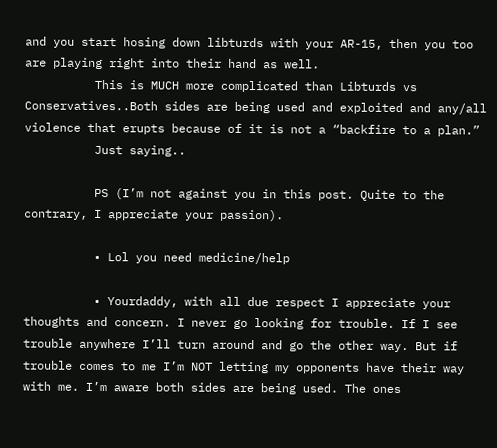and you start hosing down libturds with your AR-15, then you too are playing right into their hand as well.
          This is MUCH more complicated than Libturds vs Conservatives..Both sides are being used and exploited and any/all violence that erupts because of it is not a “backfire to a plan.”
          Just saying..

          PS (I’m not against you in this post. Quite to the contrary, I appreciate your passion).

          • Lol you need medicine/help

          • Yourdaddy, with all due respect I appreciate your thoughts and concern. I never go looking for trouble. If I see trouble anywhere I’ll turn around and go the other way. But if trouble comes to me I’m NOT letting my opponents have their way with me. I’m aware both sides are being used. The ones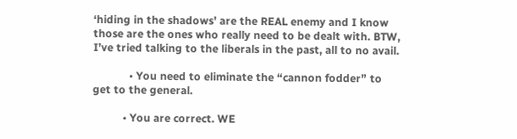‘hiding in the shadows’ are the REAL enemy and I know those are the ones who really need to be dealt with. BTW, I’ve tried talking to the liberals in the past, all to no avail.

            • You need to eliminate the “cannon fodder” to get to the general.

          • You are correct. WE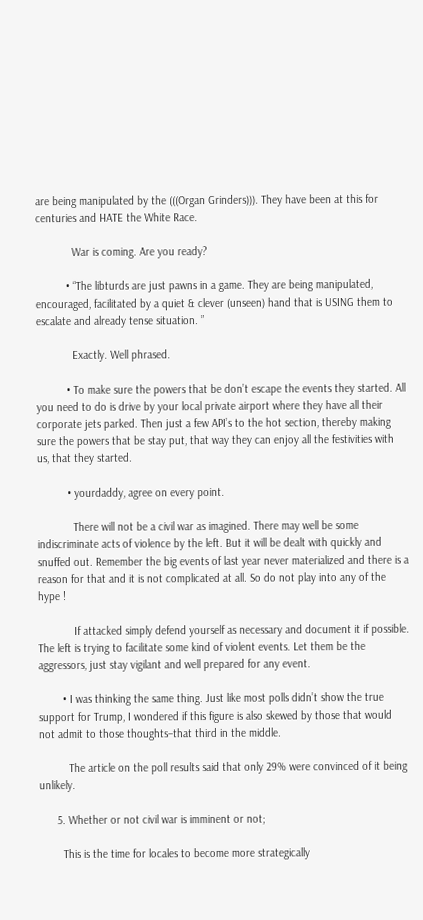are being manipulated by the (((Organ Grinders))). They have been at this for centuries and HATE the White Race.

            War is coming. Are you ready?

          • “The libturds are just pawns in a game. They are being manipulated, encouraged, facilitated by a quiet & clever (unseen) hand that is USING them to escalate and already tense situation. ”

            Exactly. Well phrased.

          • To make sure the powers that be don’t escape the events they started. All you need to do is drive by your local private airport where they have all their corporate jets parked. Then just a few API’s to the hot section, thereby making sure the powers that be stay put, that way they can enjoy all the festivities with us, that they started.

          • yourdaddy, agree on every point.

            There will not be a civil war as imagined. There may well be some indiscriminate acts of violence by the left. But it will be dealt with quickly and snuffed out. Remember the big events of last year never materialized and there is a reason for that and it is not complicated at all. So do not play into any of the hype !

            If attacked simply defend yourself as necessary and document it if possible. The left is trying to facilitate some kind of violent events. Let them be the aggressors, just stay vigilant and well prepared for any event.

        • I was thinking the same thing. Just like most polls didn’t show the true support for Trump, I wondered if this figure is also skewed by those that would not admit to those thoughts–that third in the middle.

          The article on the poll results said that only 29% were convinced of it being unlikely.

      5. Whether or not civil war is imminent or not;

        This is the time for locales to become more strategically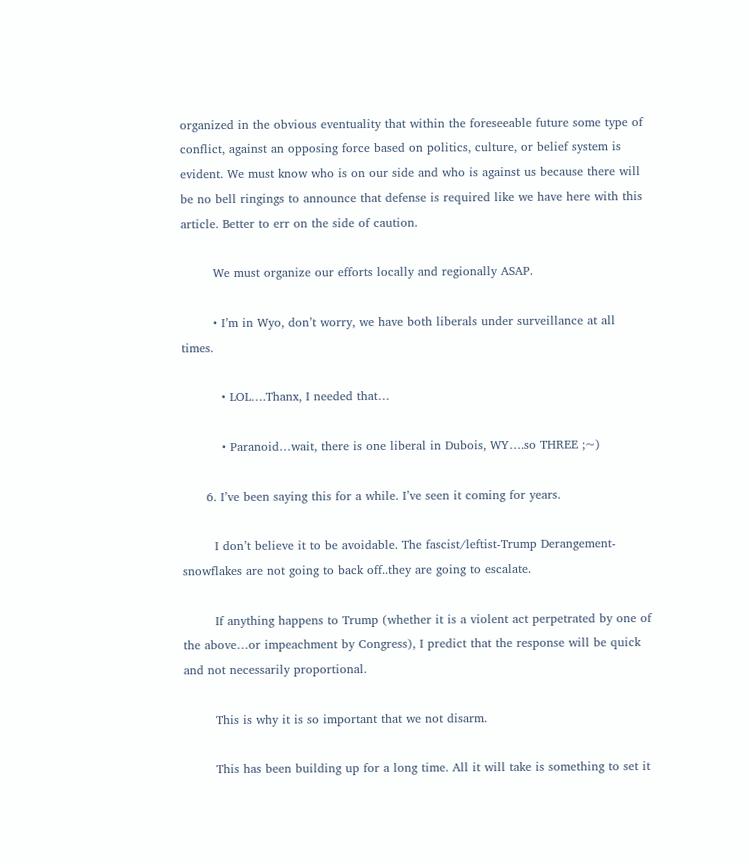organized in the obvious eventuality that within the foreseeable future some type of conflict, against an opposing force based on politics, culture, or belief system is evident. We must know who is on our side and who is against us because there will be no bell ringings to announce that defense is required like we have here with this article. Better to err on the side of caution.

        We must organize our efforts locally and regionally ASAP.

        • I’m in Wyo, don’t worry, we have both liberals under surveillance at all times.

          • LOL….Thanx, I needed that…

          • Paranoid…wait, there is one liberal in Dubois, WY….so THREE ;~)

      6. I’ve been saying this for a while. I’ve seen it coming for years.

        I don’t believe it to be avoidable. The fascist/leftist-Trump Derangement-snowflakes are not going to back off..they are going to escalate.

        If anything happens to Trump (whether it is a violent act perpetrated by one of the above…or impeachment by Congress), I predict that the response will be quick and not necessarily proportional.

        This is why it is so important that we not disarm.

        This has been building up for a long time. All it will take is something to set it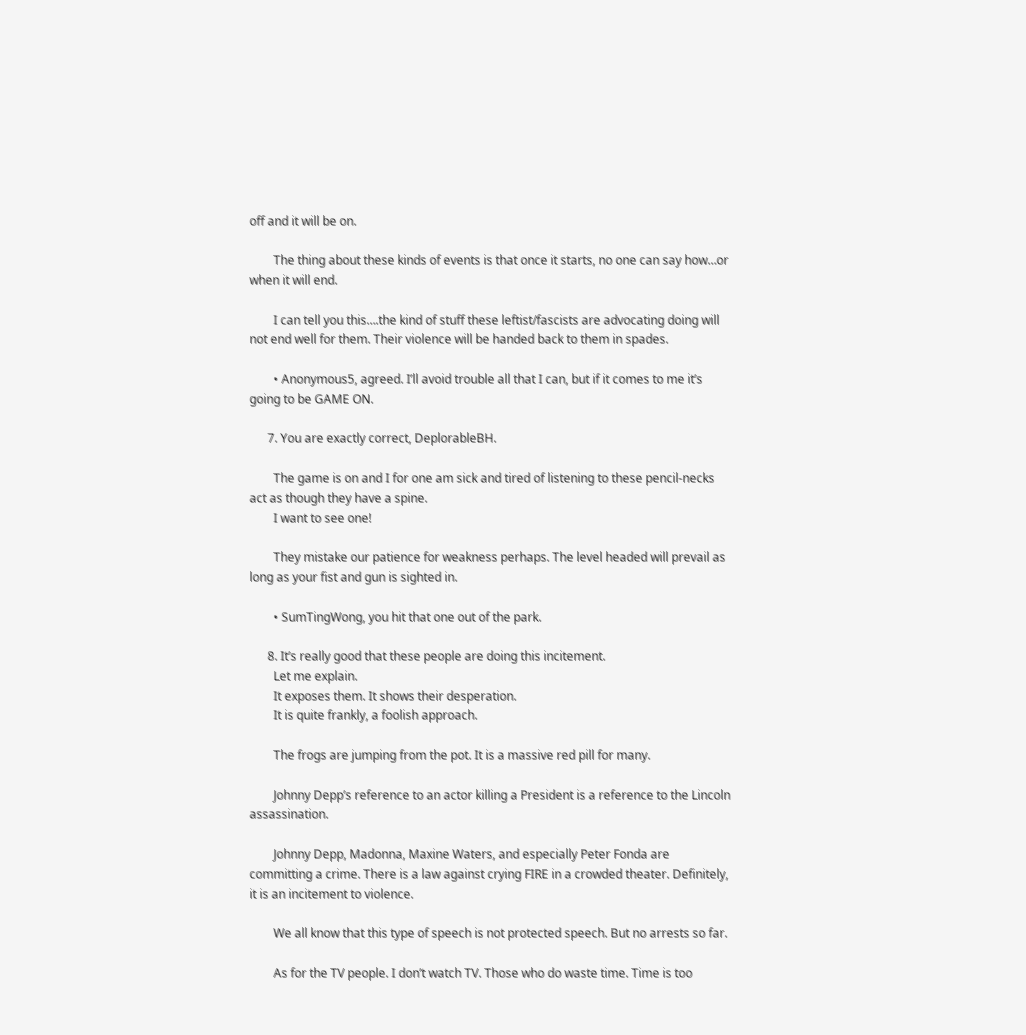off and it will be on.

        The thing about these kinds of events is that once it starts, no one can say how…or when it will end.

        I can tell you this….the kind of stuff these leftist/fascists are advocating doing will not end well for them. Their violence will be handed back to them in spades.

        • Anonymous5, agreed. I’ll avoid trouble all that I can, but if it comes to me it’s going to be GAME ON.

      7. You are exactly correct, DeplorableBH.

        The game is on and I for one am sick and tired of listening to these pencil-necks act as though they have a spine.
        I want to see one!

        They mistake our patience for weakness perhaps. The level headed will prevail as long as your fist and gun is sighted in.

        • SumTingWong, you hit that one out of the park.

      8. It’s really good that these people are doing this incitement.
        Let me explain.
        It exposes them. It shows their desperation.
        It is quite frankly, a foolish approach.

        The frogs are jumping from the pot. It is a massive red pill for many.

        Johnny Depp’s reference to an actor killing a President is a reference to the Lincoln assassination.

        Johnny Depp, Madonna, Maxine Waters, and especially Peter Fonda are committing a crime. There is a law against crying FIRE in a crowded theater. Definitely, it is an incitement to violence.

        We all know that this type of speech is not protected speech. But no arrests so far.

        As for the TV people. I don’t watch TV. Those who do waste time. Time is too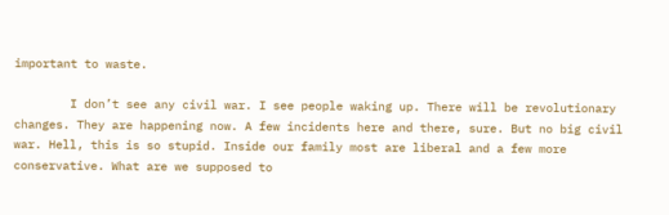important to waste.

        I don’t see any civil war. I see people waking up. There will be revolutionary changes. They are happening now. A few incidents here and there, sure. But no big civil war. Hell, this is so stupid. Inside our family most are liberal and a few more conservative. What are we supposed to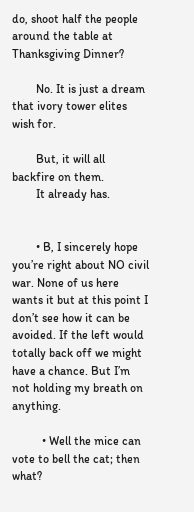do, shoot half the people around the table at Thanksgiving Dinner?

        No. It is just a dream that ivory tower elites wish for.

        But, it will all backfire on them.
        It already has.


        • B, I sincerely hope you’re right about NO civil war. None of us here wants it but at this point I don’t see how it can be avoided. If the left would totally back off we might have a chance. But I’m not holding my breath on anything.

          • Well the mice can vote to bell the cat; then what?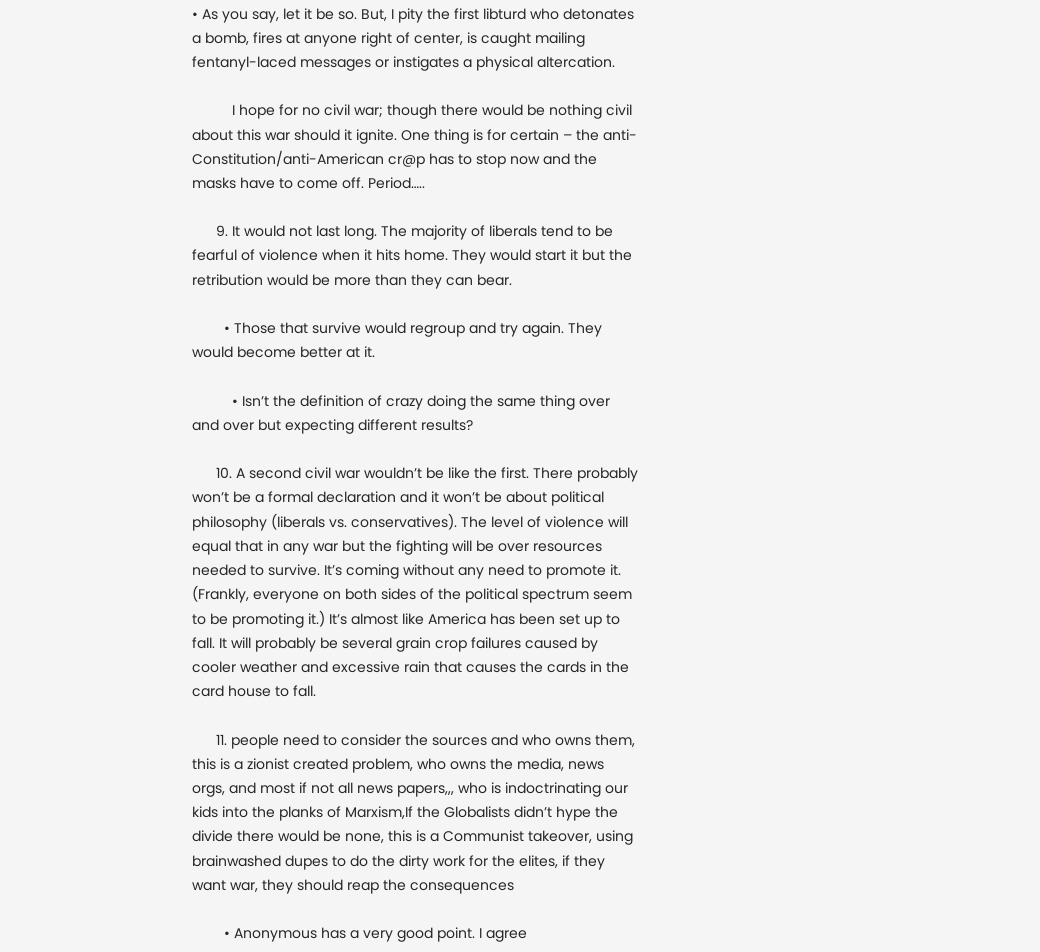• As you say, let it be so. But, I pity the first libturd who detonates a bomb, fires at anyone right of center, is caught mailing fentanyl-laced messages or instigates a physical altercation.

          I hope for no civil war; though there would be nothing civil about this war should it ignite. One thing is for certain – the anti-Constitution/anti-American cr@p has to stop now and the masks have to come off. Period…..

      9. It would not last long. The majority of liberals tend to be fearful of violence when it hits home. They would start it but the retribution would be more than they can bear.

        • Those that survive would regroup and try again. They would become better at it.

          • Isn’t the definition of crazy doing the same thing over and over but expecting different results?

      10. A second civil war wouldn’t be like the first. There probably won’t be a formal declaration and it won’t be about political philosophy (liberals vs. conservatives). The level of violence will equal that in any war but the fighting will be over resources needed to survive. It’s coming without any need to promote it. (Frankly, everyone on both sides of the political spectrum seem to be promoting it.) It’s almost like America has been set up to fall. It will probably be several grain crop failures caused by cooler weather and excessive rain that causes the cards in the card house to fall.

      11. people need to consider the sources and who owns them, this is a zionist created problem, who owns the media, news orgs, and most if not all news papers,,, who is indoctrinating our kids into the planks of Marxism,If the Globalists didn’t hype the divide there would be none, this is a Communist takeover, using brainwashed dupes to do the dirty work for the elites, if they want war, they should reap the consequences

        • Anonymous has a very good point. I agree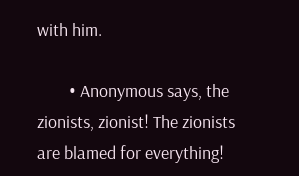with him.

        • Anonymous says, the zionists, zionist! The zionists are blamed for everything!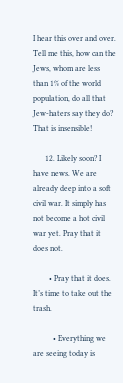I hear this over and over. Tell me this, how can the Jews, whom are less than 1% of the world population, do all that Jew-haters say they do? That is insensible!

      12. Likely soon? I have news. We are already deep into a soft civil war. It simply has not become a hot civil war yet. Pray that it does not.

        • Pray that it does. It’s time to take out the trash.

          • Everything we are seeing today is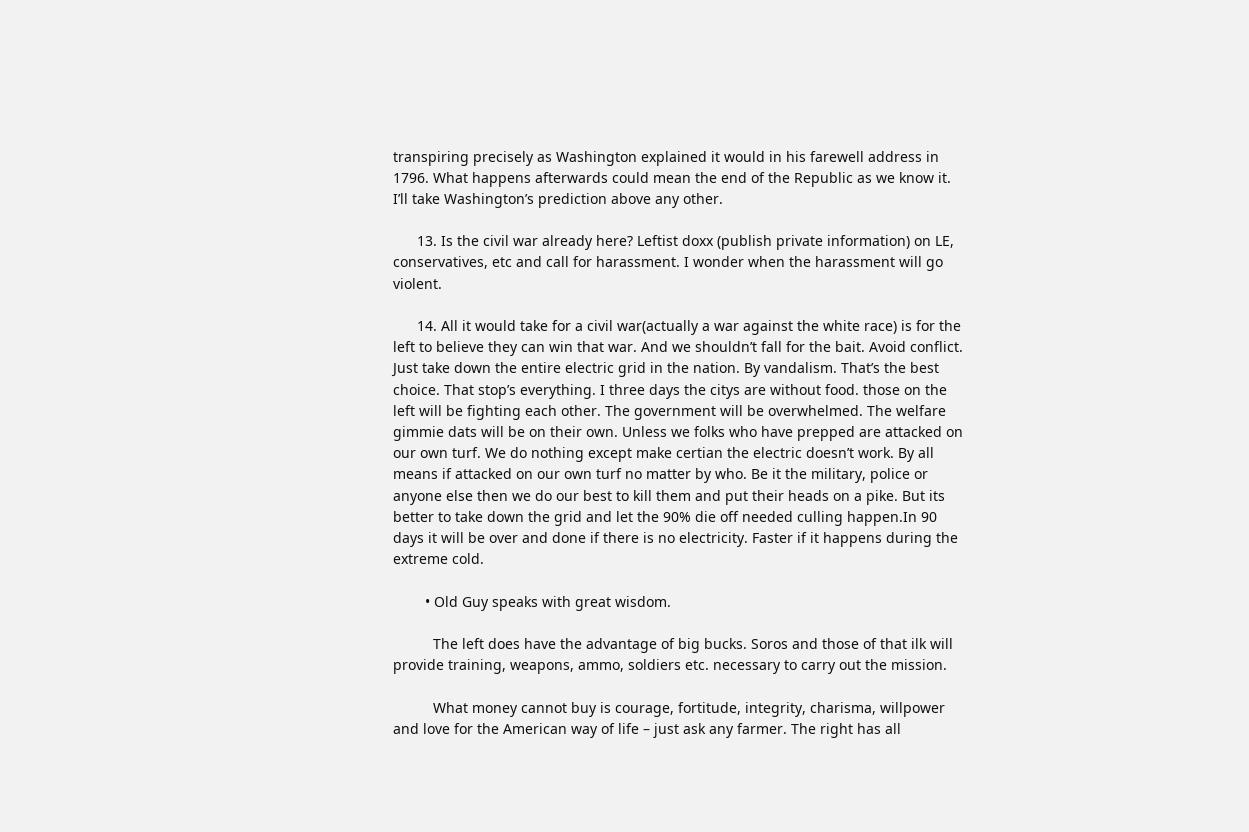transpiring precisely as Washington explained it would in his farewell address in 1796. What happens afterwards could mean the end of the Republic as we know it. I’ll take Washington’s prediction above any other.

      13. Is the civil war already here? Leftist doxx (publish private information) on LE, conservatives, etc and call for harassment. I wonder when the harassment will go violent.

      14. All it would take for a civil war(actually a war against the white race) is for the left to believe they can win that war. And we shouldn’t fall for the bait. Avoid conflict. Just take down the entire electric grid in the nation. By vandalism. That’s the best choice. That stop’s everything. I three days the citys are without food. those on the left will be fighting each other. The government will be overwhelmed. The welfare gimmie dats will be on their own. Unless we folks who have prepped are attacked on our own turf. We do nothing except make certian the electric doesn’t work. By all means if attacked on our own turf no matter by who. Be it the military, police or anyone else then we do our best to kill them and put their heads on a pike. But its better to take down the grid and let the 90% die off needed culling happen.In 90 days it will be over and done if there is no electricity. Faster if it happens during the extreme cold.

        • Old Guy speaks with great wisdom.

          The left does have the advantage of big bucks. Soros and those of that ilk will provide training, weapons, ammo, soldiers etc. necessary to carry out the mission.

          What money cannot buy is courage, fortitude, integrity, charisma, willpower and love for the American way of life – just ask any farmer. The right has all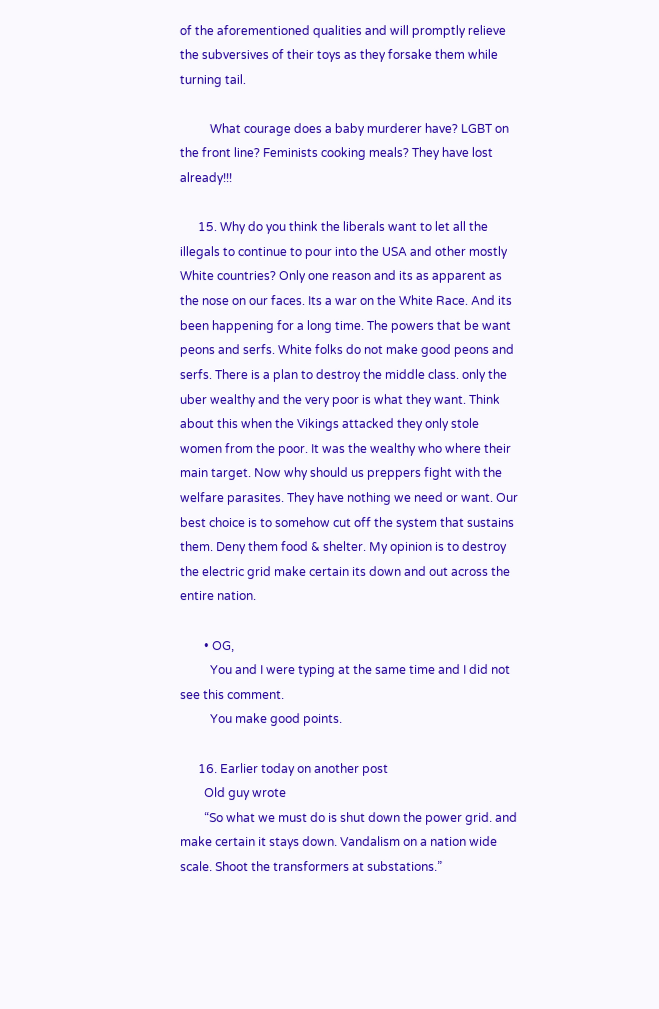of the aforementioned qualities and will promptly relieve the subversives of their toys as they forsake them while turning tail.

          What courage does a baby murderer have? LGBT on the front line? Feminists cooking meals? They have lost already!!!

      15. Why do you think the liberals want to let all the illegals to continue to pour into the USA and other mostly White countries? Only one reason and its as apparent as the nose on our faces. Its a war on the White Race. And its been happening for a long time. The powers that be want peons and serfs. White folks do not make good peons and serfs. There is a plan to destroy the middle class. only the uber wealthy and the very poor is what they want. Think about this when the Vikings attacked they only stole women from the poor. It was the wealthy who where their main target. Now why should us preppers fight with the welfare parasites. They have nothing we need or want. Our best choice is to somehow cut off the system that sustains them. Deny them food & shelter. My opinion is to destroy the electric grid make certain its down and out across the entire nation.

        • OG,
          You and I were typing at the same time and I did not see this comment.
          You make good points.

      16. Earlier today on another post
        Old guy wrote
        “So what we must do is shut down the power grid. and make certain it stays down. Vandalism on a nation wide scale. Shoot the transformers at substations.”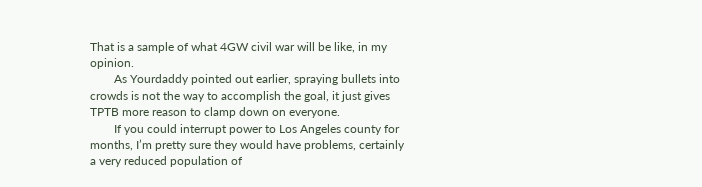That is a sample of what 4GW civil war will be like, in my opinion.
        As Yourdaddy pointed out earlier, spraying bullets into crowds is not the way to accomplish the goal, it just gives TPTB more reason to clamp down on everyone.
        If you could interrupt power to Los Angeles county for months, I’m pretty sure they would have problems, certainly a very reduced population of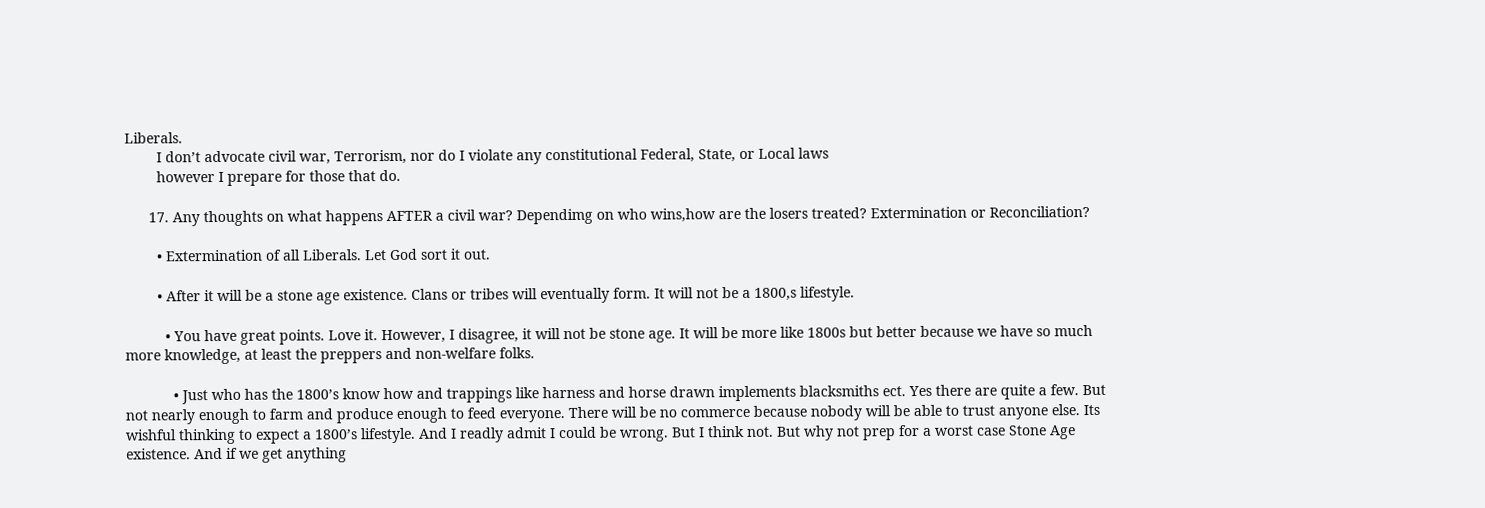Liberals.
        I don’t advocate civil war, Terrorism, nor do I violate any constitutional Federal, State, or Local laws
        however I prepare for those that do.

      17. Any thoughts on what happens AFTER a civil war? Dependimg on who wins,how are the losers treated? Extermination or Reconciliation?

        • Extermination of all Liberals. Let God sort it out.

        • After it will be a stone age existence. Clans or tribes will eventually form. It will not be a 1800,s lifestyle.

          • You have great points. Love it. However, I disagree, it will not be stone age. It will be more like 1800s but better because we have so much more knowledge, at least the preppers and non-welfare folks.

            • Just who has the 1800’s know how and trappings like harness and horse drawn implements blacksmiths ect. Yes there are quite a few. But not nearly enough to farm and produce enough to feed everyone. There will be no commerce because nobody will be able to trust anyone else. Its wishful thinking to expect a 1800’s lifestyle. And I readly admit I could be wrong. But I think not. But why not prep for a worst case Stone Age existence. And if we get anything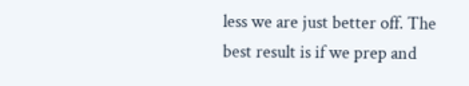less we are just better off. The best result is if we prep and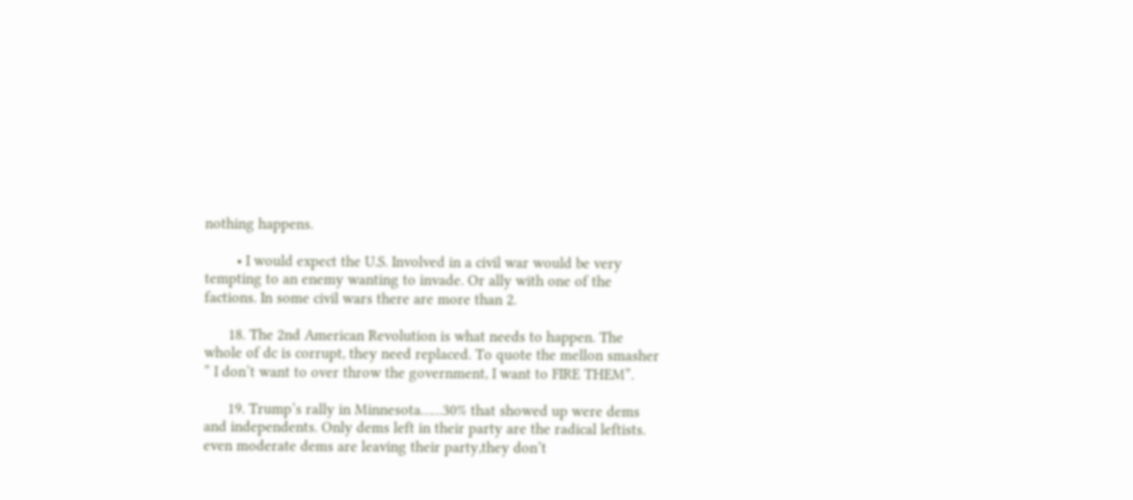nothing happens.

        • I would expect the U.S. Involved in a civil war would be very tempting to an enemy wanting to invade. Or ally with one of the factions. In some civil wars there are more than 2.

      18. The 2nd American Revolution is what needs to happen. The whole of dc is corrupt, they need replaced. To quote the mellon smasher ” I don’t want to over throw the government, I want to FIRE THEM”.

      19. Trump’s rally in Minnesota……30% that showed up were dems and independents. Only dems left in their party are the radical leftists. even moderate dems are leaving their party,they don’t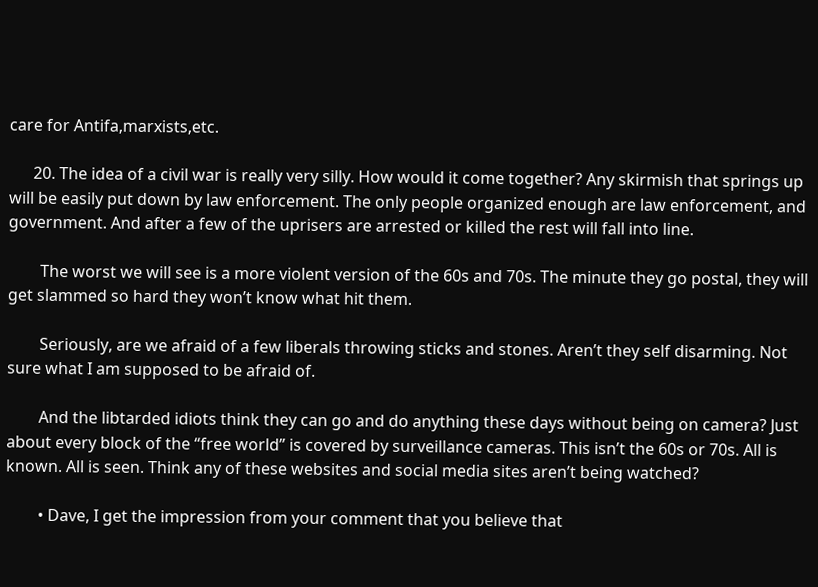care for Antifa,marxists,etc.

      20. The idea of a civil war is really very silly. How would it come together? Any skirmish that springs up will be easily put down by law enforcement. The only people organized enough are law enforcement, and government. And after a few of the uprisers are arrested or killed the rest will fall into line.

        The worst we will see is a more violent version of the 60s and 70s. The minute they go postal, they will get slammed so hard they won’t know what hit them.

        Seriously, are we afraid of a few liberals throwing sticks and stones. Aren’t they self disarming. Not sure what I am supposed to be afraid of.

        And the libtarded idiots think they can go and do anything these days without being on camera? Just about every block of the “free world” is covered by surveillance cameras. This isn’t the 60s or 70s. All is known. All is seen. Think any of these websites and social media sites aren’t being watched?

        • Dave, I get the impression from your comment that you believe that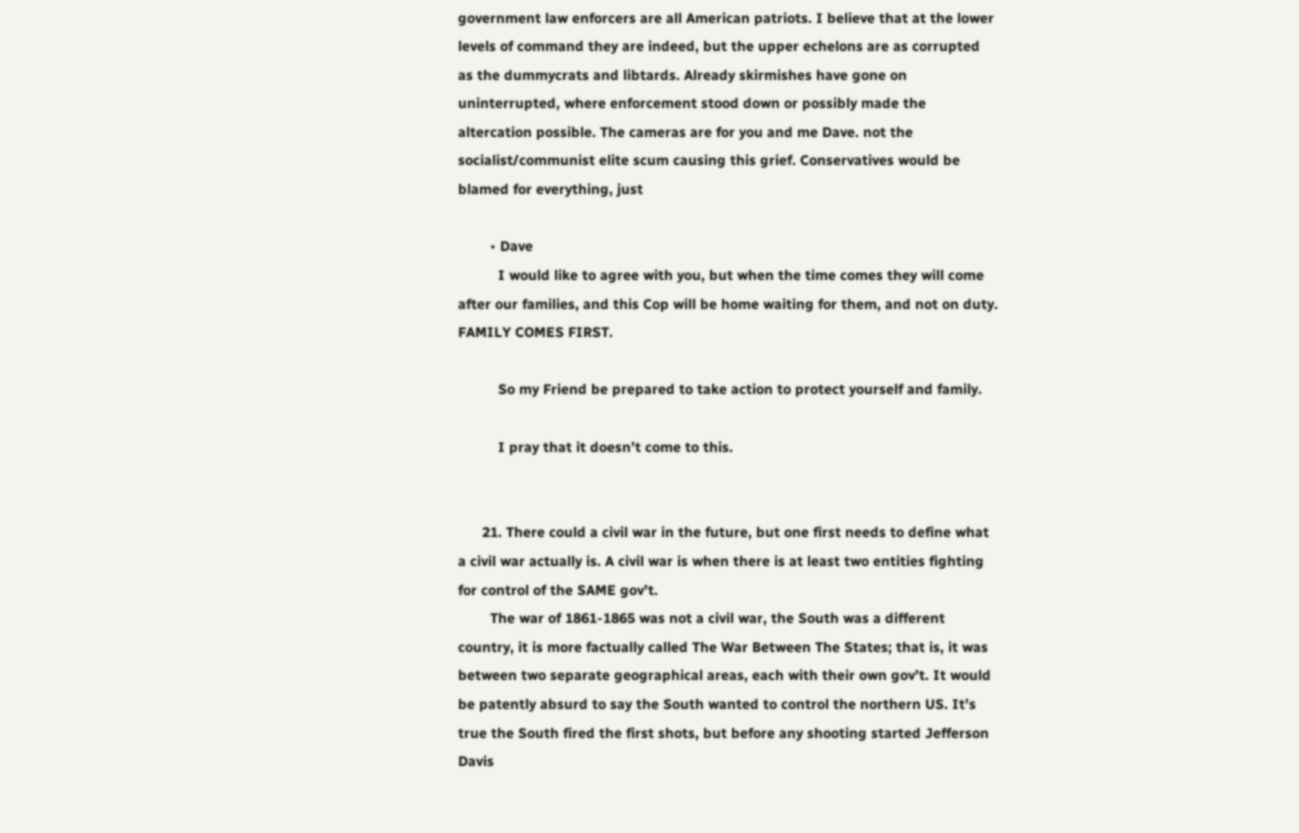government law enforcers are all American patriots. I believe that at the lower levels of command they are indeed, but the upper echelons are as corrupted as the dummycrats and libtards. Already skirmishes have gone on uninterrupted, where enforcement stood down or possibly made the altercation possible. The cameras are for you and me Dave. not the socialist/communist elite scum causing this grief. Conservatives would be blamed for everything, just

        • Dave
          I would like to agree with you, but when the time comes they will come after our families, and this Cop will be home waiting for them, and not on duty. FAMILY COMES FIRST.

          So my Friend be prepared to take action to protect yourself and family.

          I pray that it doesn’t come to this.


      21. There could a civil war in the future, but one first needs to define what a civil war actually is. A civil war is when there is at least two entities fighting for control of the SAME gov’t.
        The war of 1861-1865 was not a civil war, the South was a different country, it is more factually called The War Between The States; that is, it was between two separate geographical areas, each with their own gov’t. It would be patently absurd to say the South wanted to control the northern US. It’s true the South fired the first shots, but before any shooting started Jefferson Davis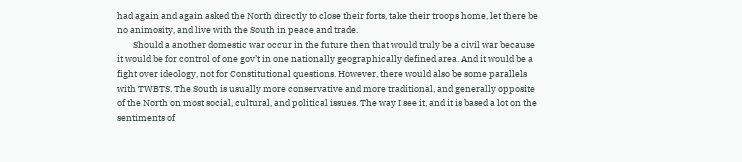had again and again asked the North directly to close their forts, take their troops home, let there be no animosity, and live with the South in peace and trade.
        Should a another domestic war occur in the future then that would truly be a civil war because it would be for control of one gov’t in one nationally geographically defined area. And it would be a fight over ideology, not for Constitutional questions. However, there would also be some parallels with TWBTS. The South is usually more conservative and more traditional, and generally opposite of the North on most social, cultural, and political issues. The way I see it, and it is based a lot on the sentiments of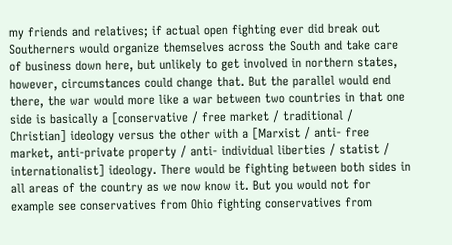my friends and relatives; if actual open fighting ever did break out Southerners would organize themselves across the South and take care of business down here, but unlikely to get involved in northern states, however, circumstances could change that. But the parallel would end there, the war would more like a war between two countries in that one side is basically a [conservative / free market / traditional / Christian] ideology versus the other with a [Marxist / anti- free market, anti-private property / anti- individual liberties / statist / internationalist] ideology. There would be fighting between both sides in all areas of the country as we now know it. But you would not for example see conservatives from Ohio fighting conservatives from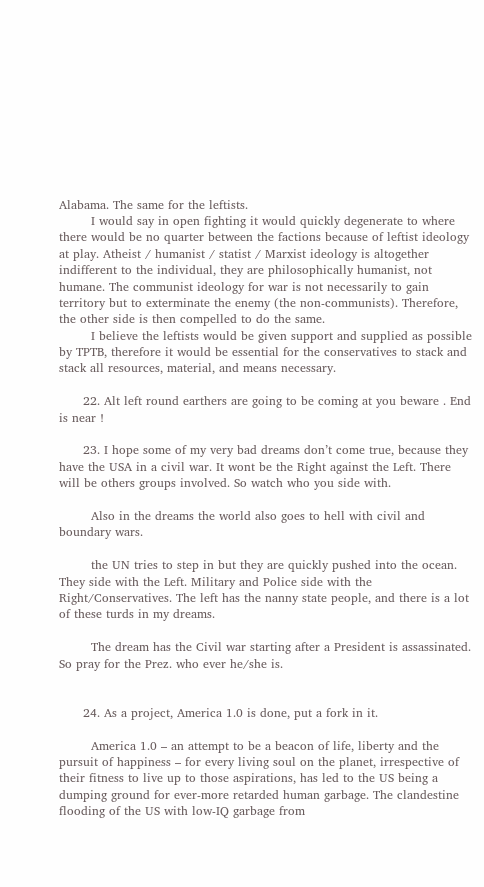Alabama. The same for the leftists.
        I would say in open fighting it would quickly degenerate to where there would be no quarter between the factions because of leftist ideology at play. Atheist / humanist / statist / Marxist ideology is altogether indifferent to the individual, they are philosophically humanist, not humane. The communist ideology for war is not necessarily to gain territory but to exterminate the enemy (the non-communists). Therefore, the other side is then compelled to do the same.
        I believe the leftists would be given support and supplied as possible by TPTB, therefore it would be essential for the conservatives to stack and stack all resources, material, and means necessary.

      22. Alt left round earthers are going to be coming at you beware . End is near !

      23. I hope some of my very bad dreams don’t come true, because they have the USA in a civil war. It wont be the Right against the Left. There will be others groups involved. So watch who you side with.

        Also in the dreams the world also goes to hell with civil and boundary wars.

        the UN tries to step in but they are quickly pushed into the ocean. They side with the Left. Military and Police side with the Right/Conservatives. The left has the nanny state people, and there is a lot of these turds in my dreams.

        The dream has the Civil war starting after a President is assassinated. So pray for the Prez. who ever he/she is.


      24. As a project, America 1.0 is done, put a fork in it.

        America 1.0 – an attempt to be a beacon of life, liberty and the pursuit of happiness – for every living soul on the planet, irrespective of their fitness to live up to those aspirations, has led to the US being a dumping ground for ever-more retarded human garbage. The clandestine flooding of the US with low-IQ garbage from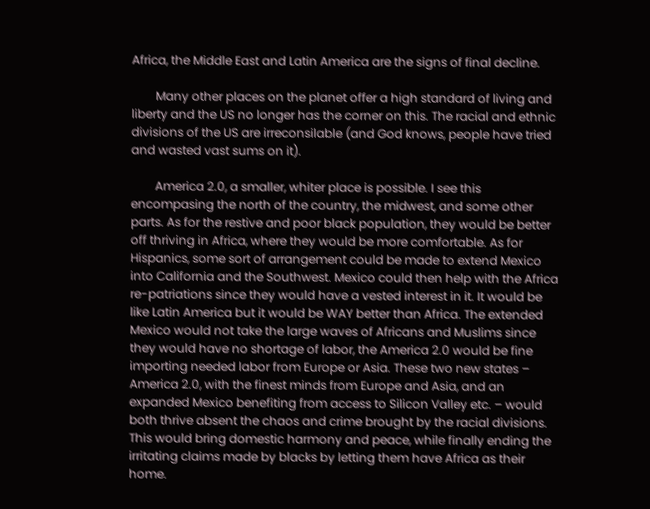Africa, the Middle East and Latin America are the signs of final decline.

        Many other places on the planet offer a high standard of living and liberty and the US no longer has the corner on this. The racial and ethnic divisions of the US are irreconsilable (and God knows, people have tried and wasted vast sums on it).

        America 2.0, a smaller, whiter place is possible. I see this encompasing the north of the country, the midwest, and some other parts. As for the restive and poor black population, they would be better off thriving in Africa, where they would be more comfortable. As for Hispanics, some sort of arrangement could be made to extend Mexico into California and the Southwest. Mexico could then help with the Africa re-patriations since they would have a vested interest in it. It would be like Latin America but it would be WAY better than Africa. The extended Mexico would not take the large waves of Africans and Muslims since they would have no shortage of labor, the America 2.0 would be fine importing needed labor from Europe or Asia. These two new states – America 2.0, with the finest minds from Europe and Asia, and an expanded Mexico benefiting from access to Silicon Valley etc. – would both thrive absent the chaos and crime brought by the racial divisions. This would bring domestic harmony and peace, while finally ending the irritating claims made by blacks by letting them have Africa as their home.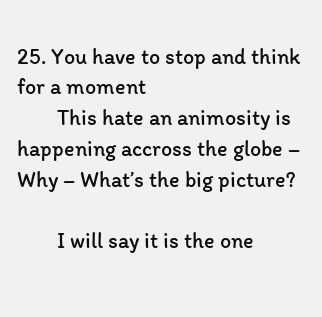25. You have to stop and think for a moment
        This hate an animosity is happening accross the globe – Why – What’s the big picture?

        I will say it is the one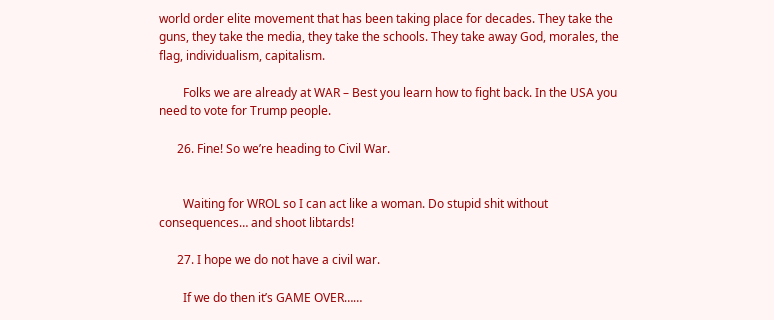world order elite movement that has been taking place for decades. They take the guns, they take the media, they take the schools. They take away God, morales, the flag, individualism, capitalism.

        Folks we are already at WAR – Best you learn how to fight back. In the USA you need to vote for Trump people.

      26. Fine! So we’re heading to Civil War.


        Waiting for WROL so I can act like a woman. Do stupid shit without consequences… and shoot libtards!

      27. I hope we do not have a civil war.

        If we do then it’s GAME OVER……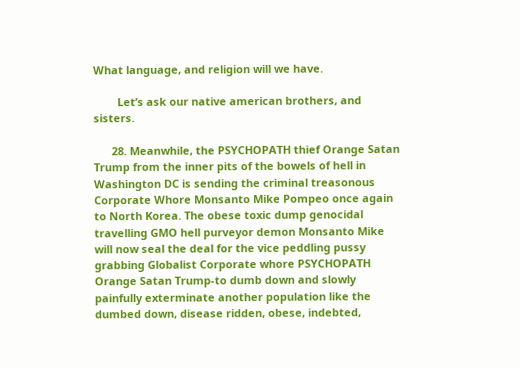What language, and religion will we have.

        Let’s ask our native american brothers, and sisters.

      28. Meanwhile, the PSYCHOPATH thief Orange Satan Trump from the inner pits of the bowels of hell in Washington DC is sending the criminal treasonous Corporate Whore Monsanto Mike Pompeo once again to North Korea. The obese toxic dump genocidal travelling GMO hell purveyor demon Monsanto Mike will now seal the deal for the vice peddling pussy grabbing Globalist Corporate whore PSYCHOPATH Orange Satan Trump-to dumb down and slowly painfully exterminate another population like the dumbed down, disease ridden, obese, indebted,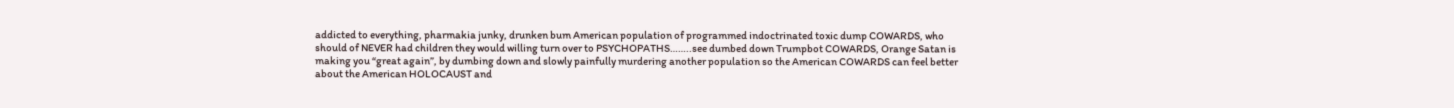addicted to everything, pharmakia junky, drunken bum American population of programmed indoctrinated toxic dump COWARDS, who should of NEVER had children they would willing turn over to PSYCHOPATHS……..see dumbed down Trumpbot COWARDS, Orange Satan is making you “great again”, by dumbing down and slowly painfully murdering another population so the American COWARDS can feel better about the American HOLOCAUST and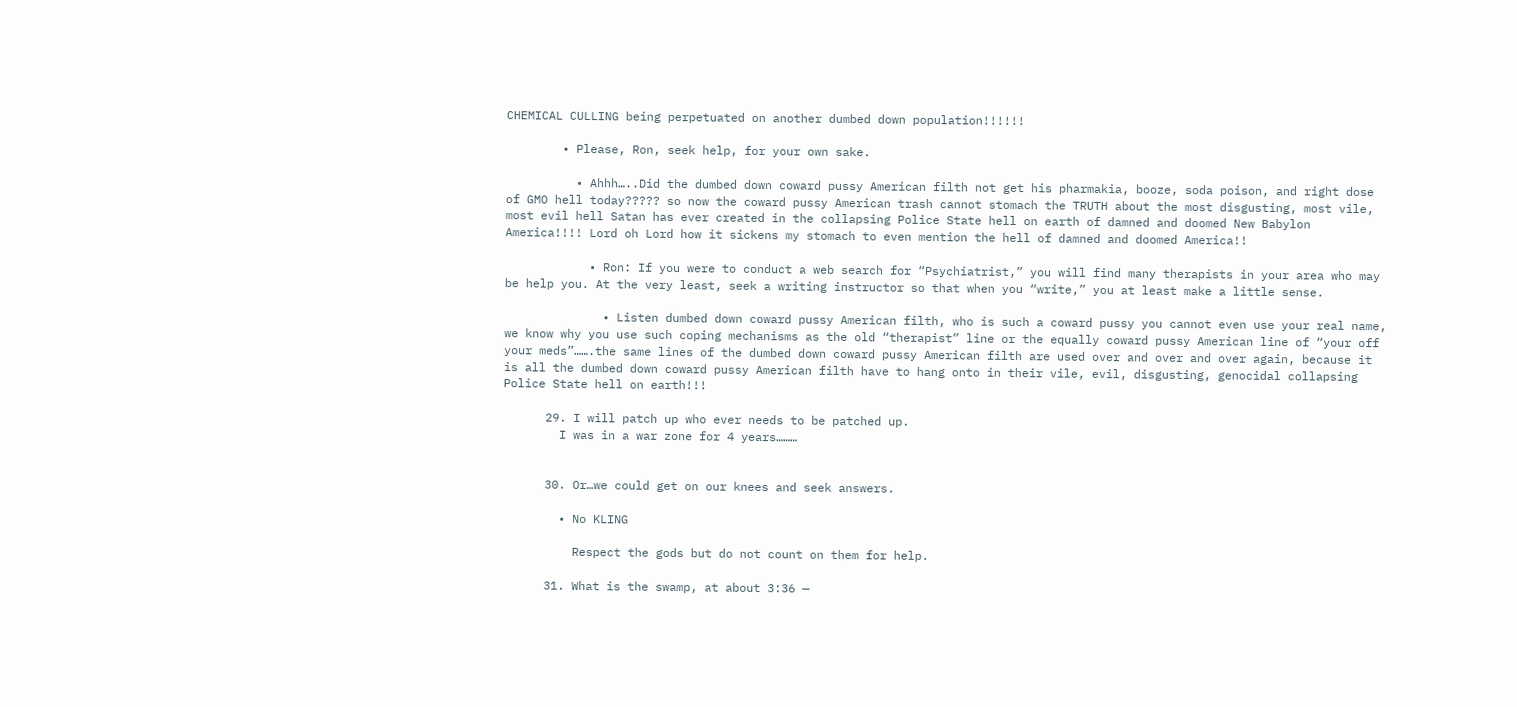CHEMICAL CULLING being perpetuated on another dumbed down population!!!!!!

        • Please, Ron, seek help, for your own sake.

          • Ahhh…..Did the dumbed down coward pussy American filth not get his pharmakia, booze, soda poison, and right dose of GMO hell today????? so now the coward pussy American trash cannot stomach the TRUTH about the most disgusting, most vile, most evil hell Satan has ever created in the collapsing Police State hell on earth of damned and doomed New Babylon America!!!! Lord oh Lord how it sickens my stomach to even mention the hell of damned and doomed America!!

            • Ron: If you were to conduct a web search for “Psychiatrist,” you will find many therapists in your area who may be help you. At the very least, seek a writing instructor so that when you “write,” you at least make a little sense.

              • Listen dumbed down coward pussy American filth, who is such a coward pussy you cannot even use your real name, we know why you use such coping mechanisms as the old “therapist” line or the equally coward pussy American line of “your off your meds”…….the same lines of the dumbed down coward pussy American filth are used over and over and over again, because it is all the dumbed down coward pussy American filth have to hang onto in their vile, evil, disgusting, genocidal collapsing Police State hell on earth!!!

      29. I will patch up who ever needs to be patched up.
        I was in a war zone for 4 years………


      30. Or…we could get on our knees and seek answers.

        • No KLING

          Respect the gods but do not count on them for help.

      31. What is the swamp, at about 3:36 —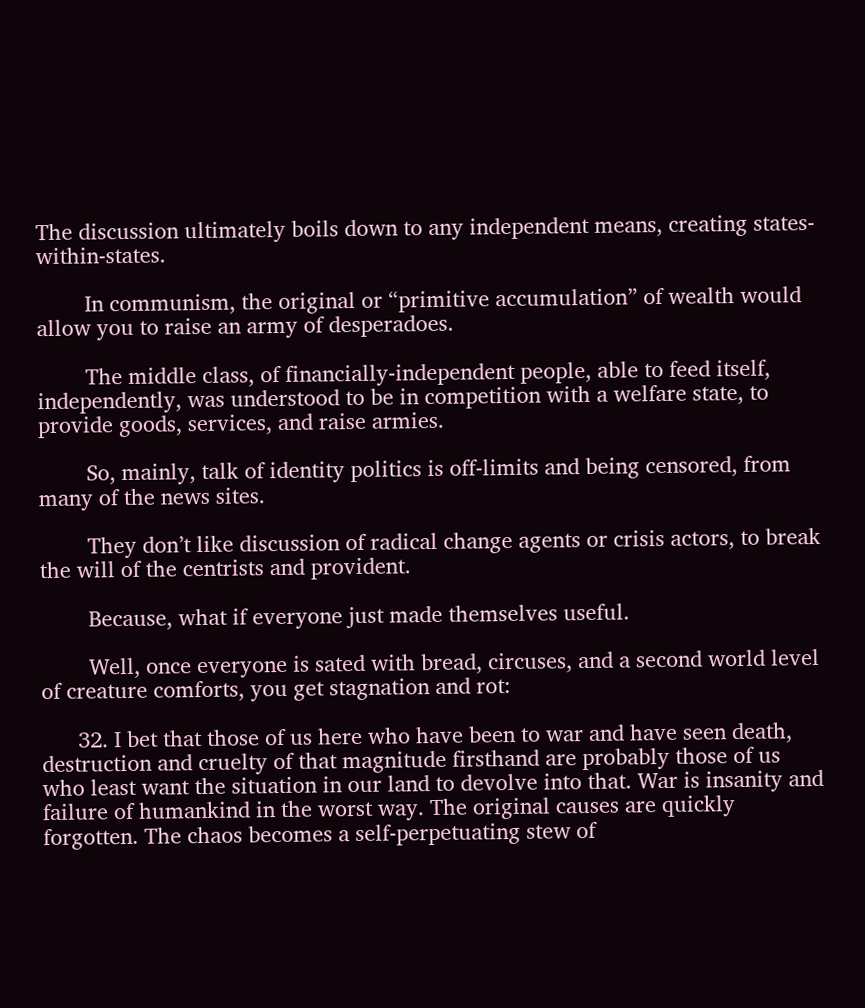The discussion ultimately boils down to any independent means, creating states-within-states.

        In communism, the original or “primitive accumulation” of wealth would allow you to raise an army of desperadoes.

        The middle class, of financially-independent people, able to feed itself, independently, was understood to be in competition with a welfare state, to provide goods, services, and raise armies.

        So, mainly, talk of identity politics is off-limits and being censored, from many of the news sites.

        They don’t like discussion of radical change agents or crisis actors, to break the will of the centrists and provident.

        Because, what if everyone just made themselves useful.

        Well, once everyone is sated with bread, circuses, and a second world level of creature comforts, you get stagnation and rot:

      32. I bet that those of us here who have been to war and have seen death, destruction and cruelty of that magnitude firsthand are probably those of us who least want the situation in our land to devolve into that. War is insanity and failure of humankind in the worst way. The original causes are quickly forgotten. The chaos becomes a self-perpetuating stew of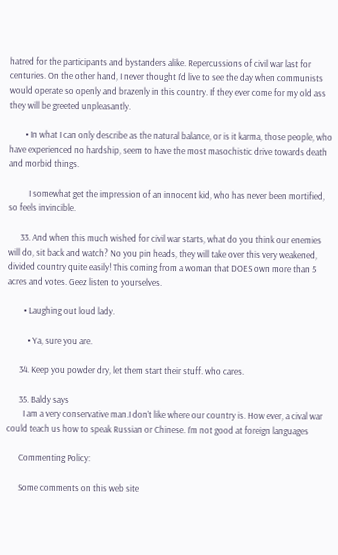hatred for the participants and bystanders alike. Repercussions of civil war last for centuries. On the other hand, I never thought I’d live to see the day when communists would operate so openly and brazenly in this country. If they ever come for my old ass they will be greeted unpleasantly.

        • In what I can only describe as the natural balance, or is it karma, those people, who have experienced no hardship, seem to have the most masochistic drive towards death and morbid things.

          I somewhat get the impression of an innocent kid, who has never been mortified, so feels invincible.

      33. And when this much wished for civil war starts, what do you think our enemies will do, sit back and watch? No you pin heads, they will take over this very weakened, divided country quite easily! This coming from a woman that DOES own more than 5 acres and votes. Geez listen to yourselves.

        • Laughing out loud lady.

          • Ya, sure you are.

      34. Keep you powder dry, let them start their stuff. who cares.

      35. Baldy says
        I am a very conservative man.I don’t like where our country is. How ever, a cival war could teach us how to speak Russian or Chinese. I’m not good at foreign languages

      Commenting Policy:

      Some comments on this web site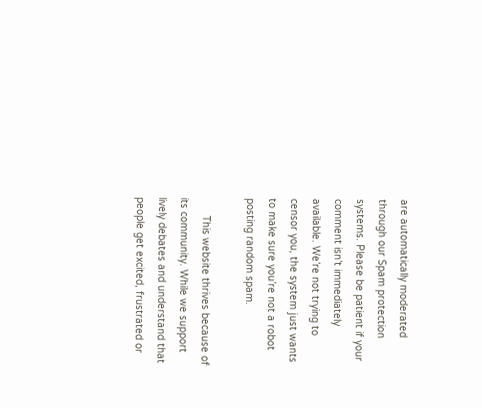are automatically moderated through our Spam protection systems. Please be patient if your comment isn’t immediately available. We’re not trying to censor you, the system just wants to make sure you’re not a robot posting random spam.

      This website thrives because of its community. While we support lively debates and understand that people get excited, frustrated or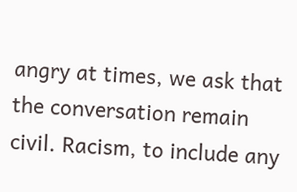angry at times, we ask that the conversation remain civil. Racism, to include any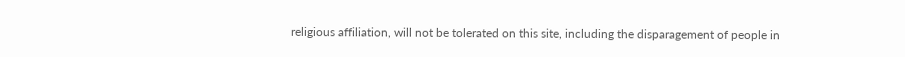religious affiliation, will not be tolerated on this site, including the disparagement of people in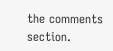the comments section.